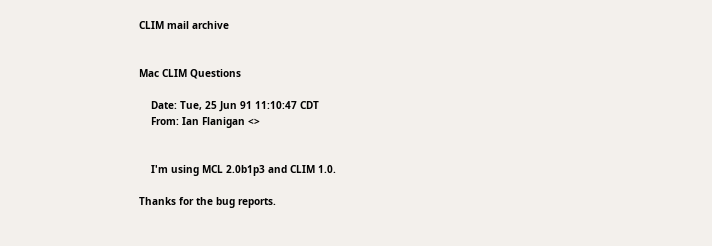CLIM mail archive


Mac CLIM Questions

    Date: Tue, 25 Jun 91 11:10:47 CDT
    From: Ian Flanigan <>


    I'm using MCL 2.0b1p3 and CLIM 1.0.

Thanks for the bug reports.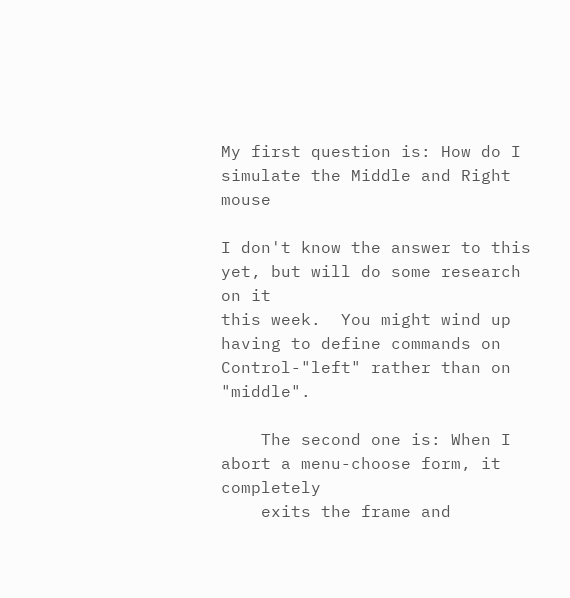My first question is: How do I simulate the Middle and Right mouse

I don't know the answer to this yet, but will do some research on it
this week.  You might wind up having to define commands on
Control-"left" rather than on "middle".

    The second one is: When I abort a menu-choose form, it completely
    exits the frame and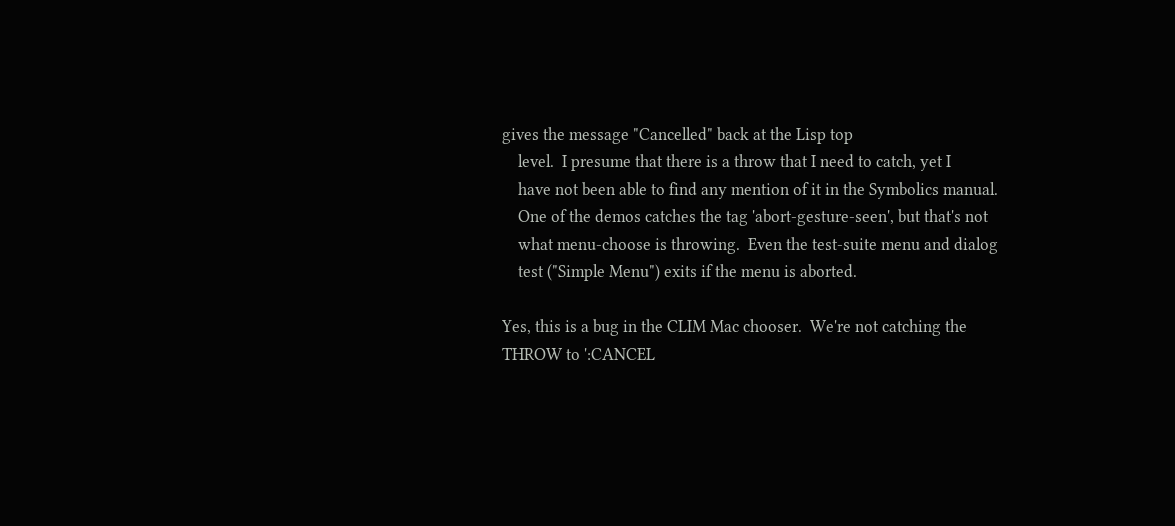gives the message "Cancelled" back at the Lisp top
    level.  I presume that there is a throw that I need to catch, yet I
    have not been able to find any mention of it in the Symbolics manual.
    One of the demos catches the tag 'abort-gesture-seen', but that's not
    what menu-choose is throwing.  Even the test-suite menu and dialog
    test ("Simple Menu") exits if the menu is aborted.

Yes, this is a bug in the CLIM Mac chooser.  We're not catching the
THROW to ':CANCEL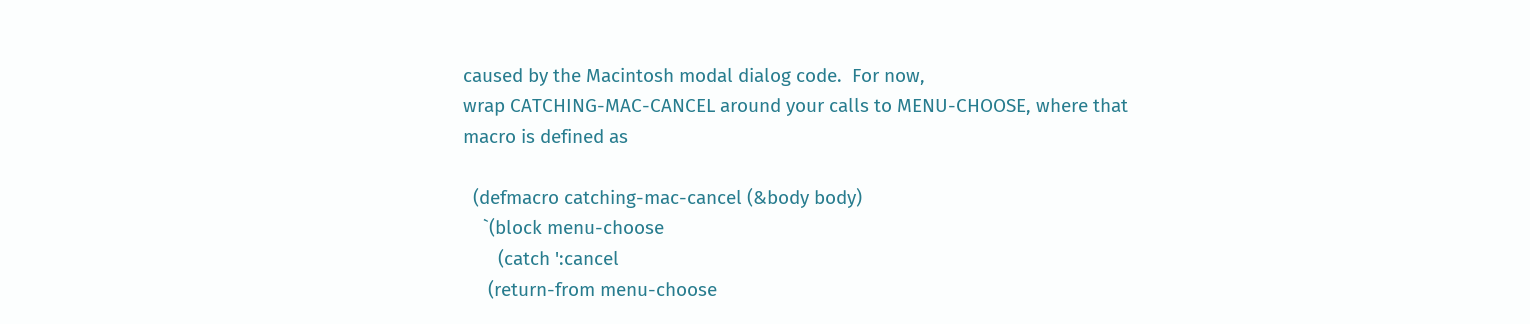caused by the Macintosh modal dialog code.  For now,
wrap CATCHING-MAC-CANCEL around your calls to MENU-CHOOSE, where that
macro is defined as

  (defmacro catching-mac-cancel (&body body)
    `(block menu-choose
       (catch ':cancel
     (return-from menu-choose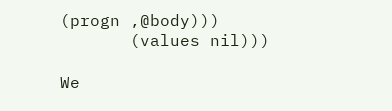(progn ,@body)))
       (values nil)))

We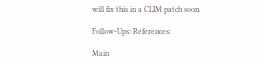will fix this in a CLIM patch soon.

Follow-Ups: References:

Main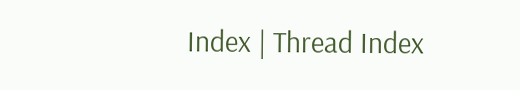Index | Thread Index